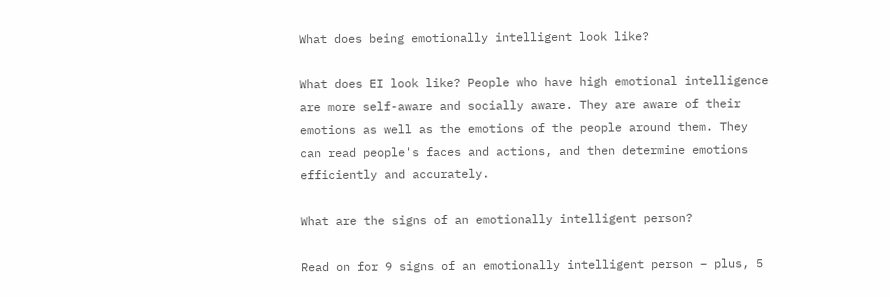What does being emotionally intelligent look like?

What does EI look like? People who have high emotional intelligence are more self-aware and socially aware. They are aware of their emotions as well as the emotions of the people around them. They can read people's faces and actions, and then determine emotions efficiently and accurately.

What are the signs of an emotionally intelligent person?

Read on for 9 signs of an emotionally intelligent person – plus, 5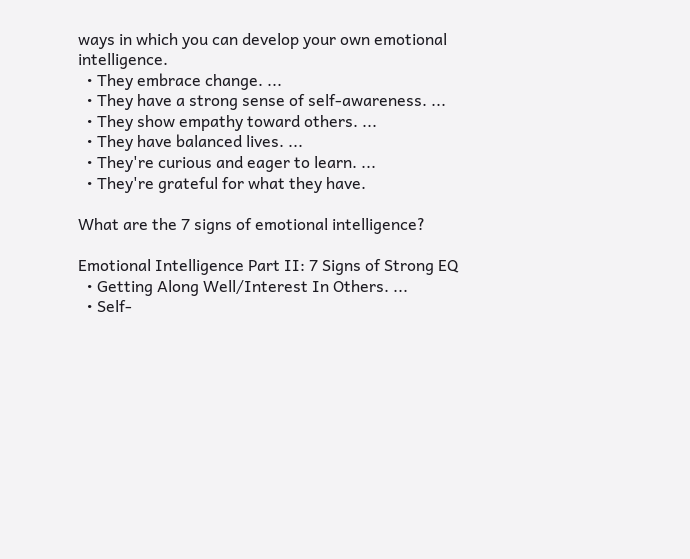ways in which you can develop your own emotional intelligence.
  • They embrace change. ...
  • They have a strong sense of self-awareness. ...
  • They show empathy toward others. ...
  • They have balanced lives. ...
  • They're curious and eager to learn. ...
  • They're grateful for what they have.

What are the 7 signs of emotional intelligence?

Emotional Intelligence Part II: 7 Signs of Strong EQ
  • Getting Along Well/Interest In Others. ...
  • Self-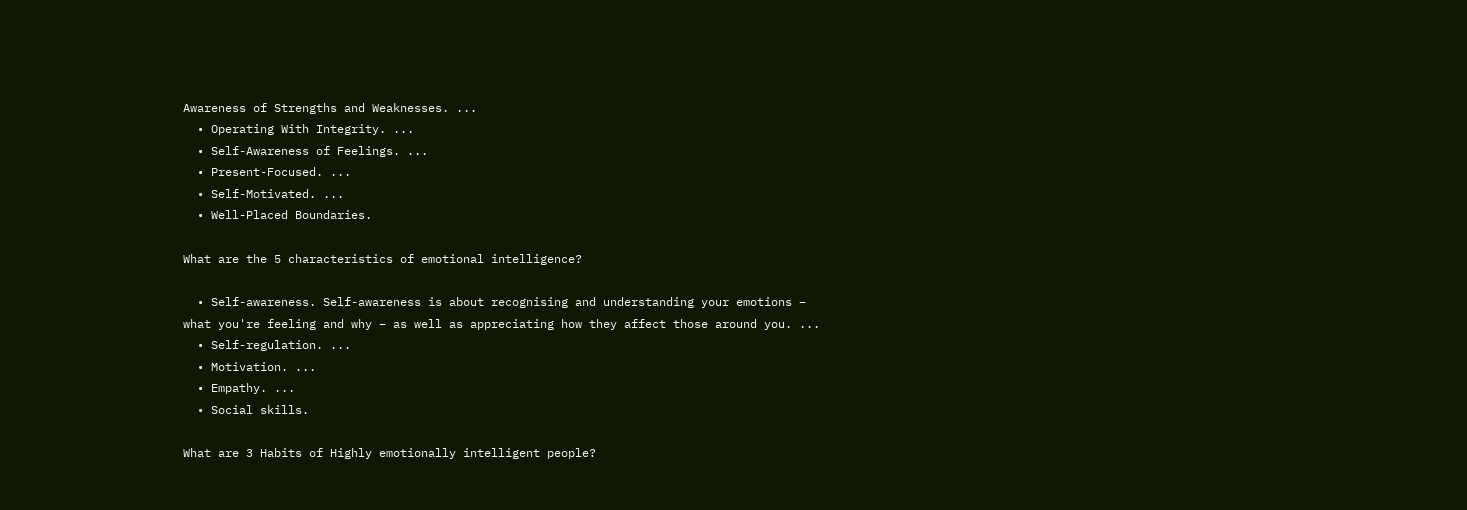Awareness of Strengths and Weaknesses. ...
  • Operating With Integrity. ...
  • Self-Awareness of Feelings. ...
  • Present-Focused. ...
  • Self-Motivated. ...
  • Well-Placed Boundaries.

What are the 5 characteristics of emotional intelligence?

  • Self-awareness. Self-awareness is about recognising and understanding your emotions – what you're feeling and why – as well as appreciating how they affect those around you. ...
  • Self-regulation. ...
  • Motivation. ...
  • Empathy. ...
  • Social skills.

What are 3 Habits of Highly emotionally intelligent people?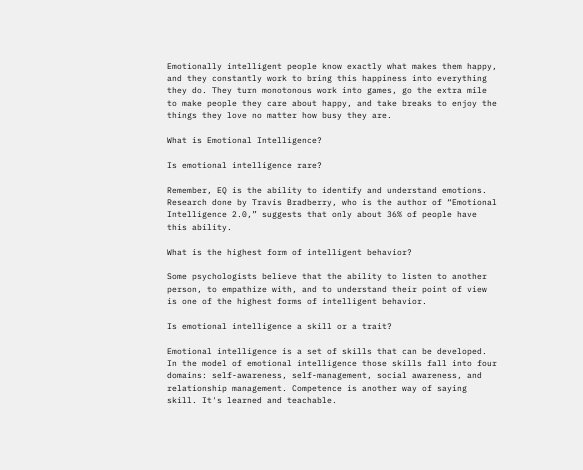Emotionally intelligent people know exactly what makes them happy, and they constantly work to bring this happiness into everything they do. They turn monotonous work into games, go the extra mile to make people they care about happy, and take breaks to enjoy the things they love no matter how busy they are.

What is Emotional Intelligence?

Is emotional intelligence rare?

Remember, EQ is the ability to identify and understand emotions. Research done by Travis Bradberry, who is the author of “Emotional Intelligence 2.0,” suggests that only about 36% of people have this ability.

What is the highest form of intelligent behavior?

Some psychologists believe that the ability to listen to another person, to empathize with, and to understand their point of view is one of the highest forms of intelligent behavior.

Is emotional intelligence a skill or a trait?

Emotional intelligence is a set of skills that can be developed. In the model of emotional intelligence those skills fall into four domains: self-awareness, self-management, social awareness, and relationship management. Competence is another way of saying skill. It's learned and teachable.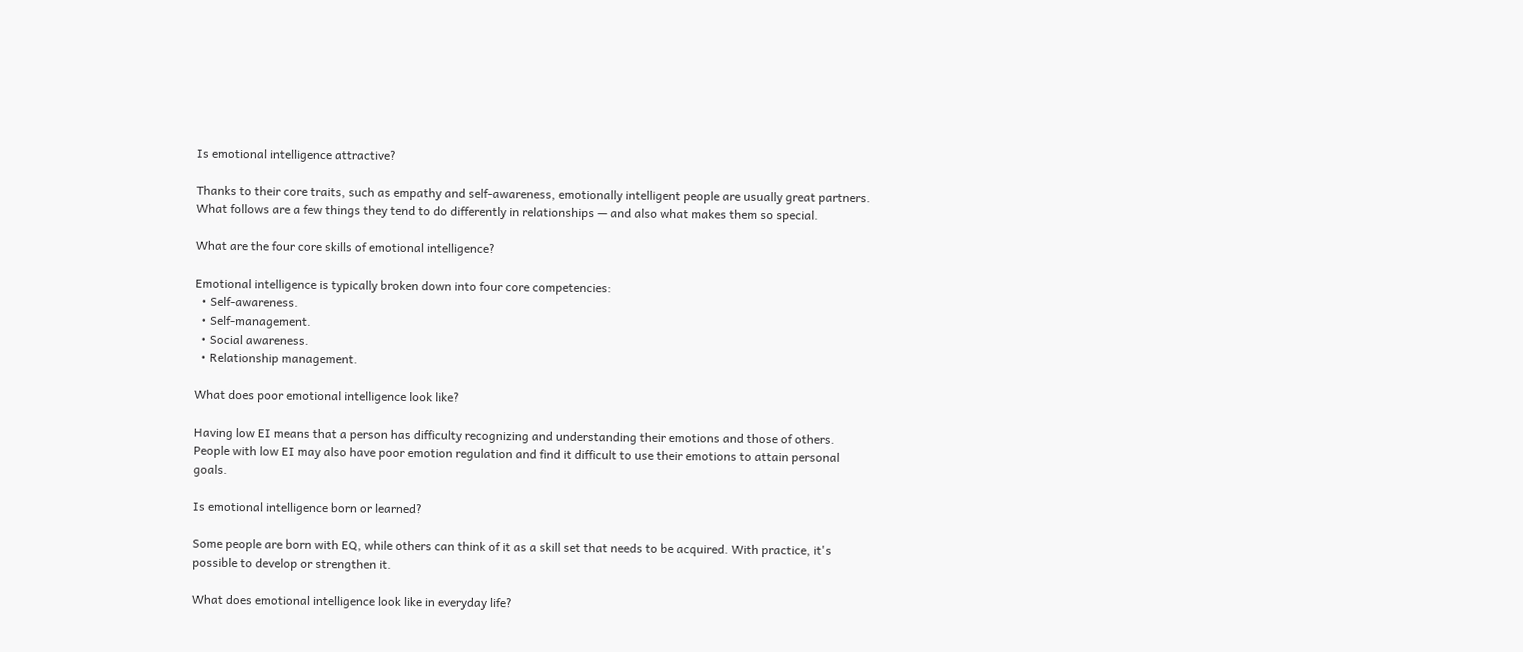Is emotional intelligence attractive?

Thanks to their core traits, such as empathy and self-awareness, emotionally intelligent people are usually great partners. What follows are a few things they tend to do differently in relationships — and also what makes them so special.

What are the four core skills of emotional intelligence?

Emotional intelligence is typically broken down into four core competencies:
  • Self-awareness.
  • Self-management.
  • Social awareness.
  • Relationship management.

What does poor emotional intelligence look like?

Having low EI means that a person has difficulty recognizing and understanding their emotions and those of others. People with low EI may also have poor emotion regulation and find it difficult to use their emotions to attain personal goals.

Is emotional intelligence born or learned?

Some people are born with EQ, while others can think of it as a skill set that needs to be acquired. With practice, it's possible to develop or strengthen it.

What does emotional intelligence look like in everyday life?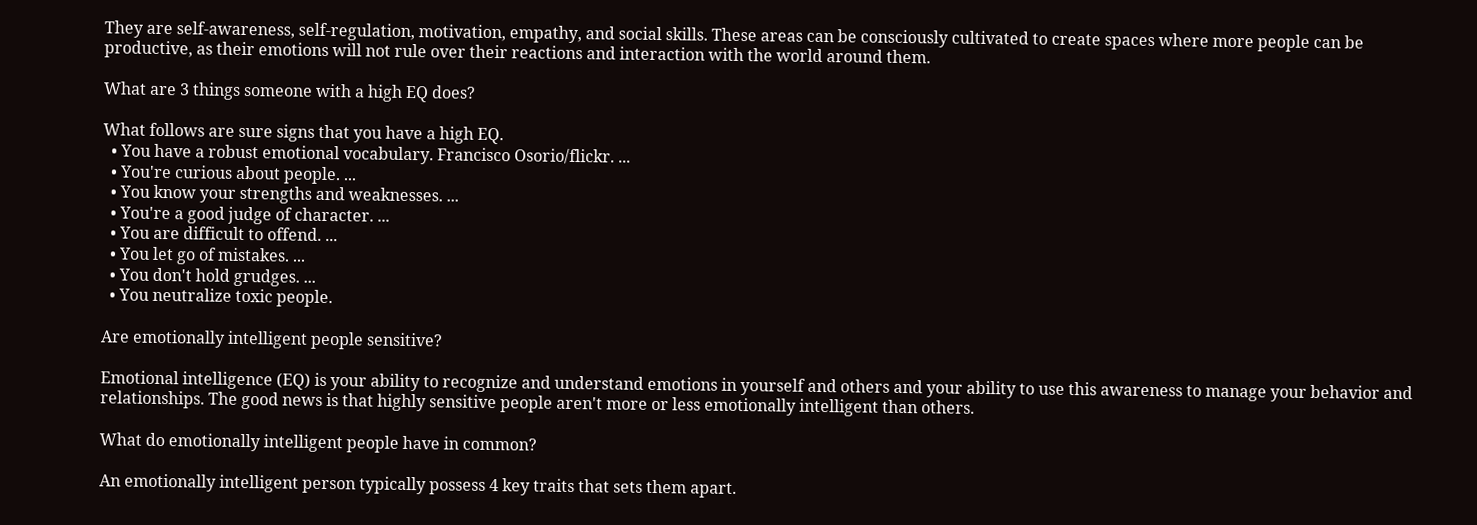They are self-awareness, self-regulation, motivation, empathy, and social skills. These areas can be consciously cultivated to create spaces where more people can be productive, as their emotions will not rule over their reactions and interaction with the world around them.

What are 3 things someone with a high EQ does?

What follows are sure signs that you have a high EQ.
  • You have a robust emotional vocabulary. Francisco Osorio/flickr. ...
  • You're curious about people. ...
  • You know your strengths and weaknesses. ...
  • You're a good judge of character. ...
  • You are difficult to offend. ...
  • You let go of mistakes. ...
  • You don't hold grudges. ...
  • You neutralize toxic people.

Are emotionally intelligent people sensitive?

Emotional intelligence (EQ) is your ability to recognize and understand emotions in yourself and others and your ability to use this awareness to manage your behavior and relationships. The good news is that highly sensitive people aren't more or less emotionally intelligent than others.

What do emotionally intelligent people have in common?

An emotionally intelligent person typically possess 4 key traits that sets them apart.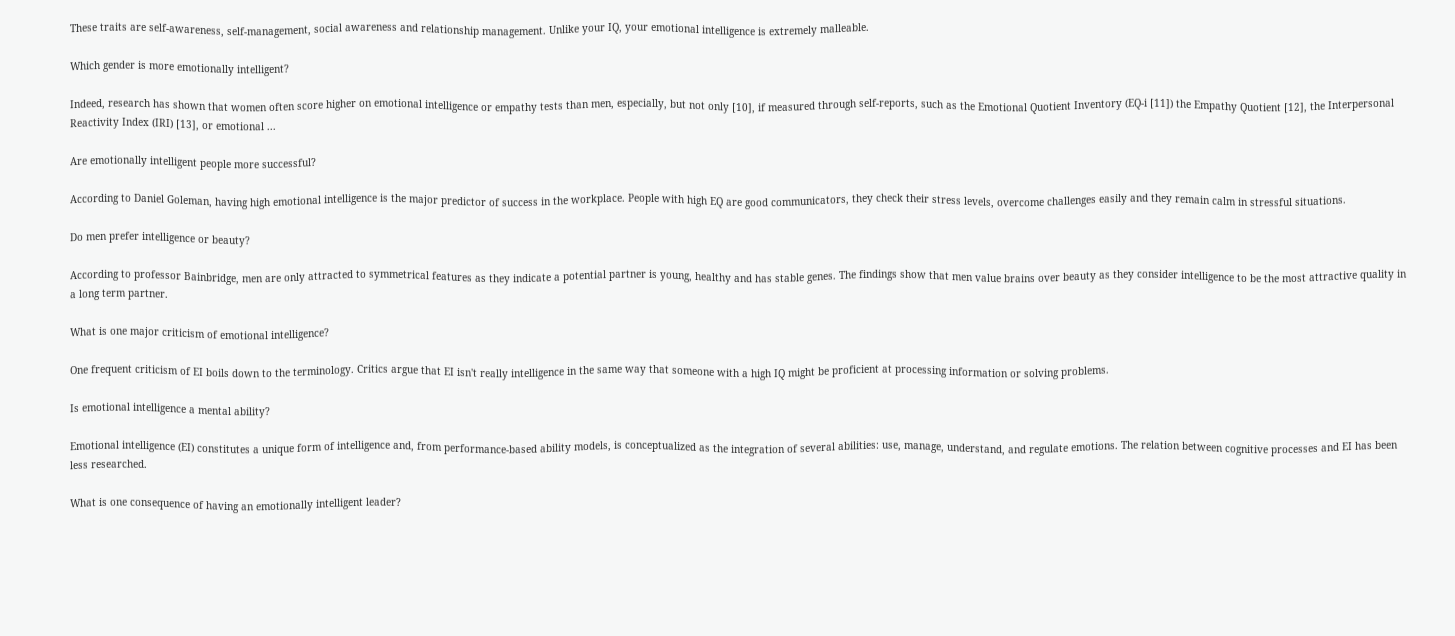These traits are self-awareness, self-management, social awareness and relationship management. Unlike your IQ, your emotional intelligence is extremely malleable.

Which gender is more emotionally intelligent?

Indeed, research has shown that women often score higher on emotional intelligence or empathy tests than men, especially, but not only [10], if measured through self-reports, such as the Emotional Quotient Inventory (EQ-i [11]) the Empathy Quotient [12], the Interpersonal Reactivity Index (IRI) [13], or emotional ...

Are emotionally intelligent people more successful?

According to Daniel Goleman, having high emotional intelligence is the major predictor of success in the workplace. People with high EQ are good communicators, they check their stress levels, overcome challenges easily and they remain calm in stressful situations.

Do men prefer intelligence or beauty?

According to professor Bainbridge, men are only attracted to symmetrical features as they indicate a potential partner is young, healthy and has stable genes. The findings show that men value brains over beauty as they consider intelligence to be the most attractive quality in a long term partner.

What is one major criticism of emotional intelligence?

One frequent criticism of EI boils down to the terminology. Critics argue that EI isn't really intelligence in the same way that someone with a high IQ might be proficient at processing information or solving problems.

Is emotional intelligence a mental ability?

Emotional intelligence (EI) constitutes a unique form of intelligence and, from performance-based ability models, is conceptualized as the integration of several abilities: use, manage, understand, and regulate emotions. The relation between cognitive processes and EI has been less researched.

What is one consequence of having an emotionally intelligent leader?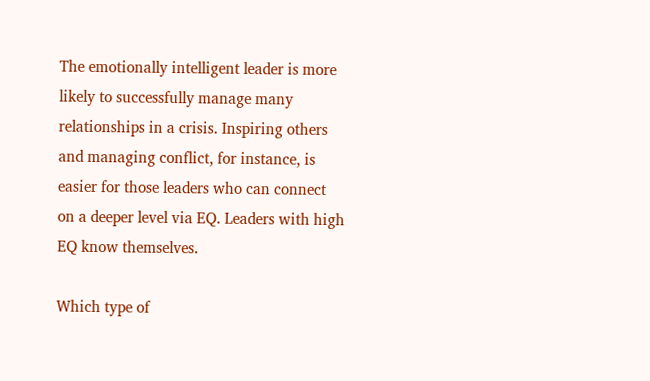The emotionally intelligent leader is more likely to successfully manage many relationships in a crisis. Inspiring others and managing conflict, for instance, is easier for those leaders who can connect on a deeper level via EQ. Leaders with high EQ know themselves.

Which type of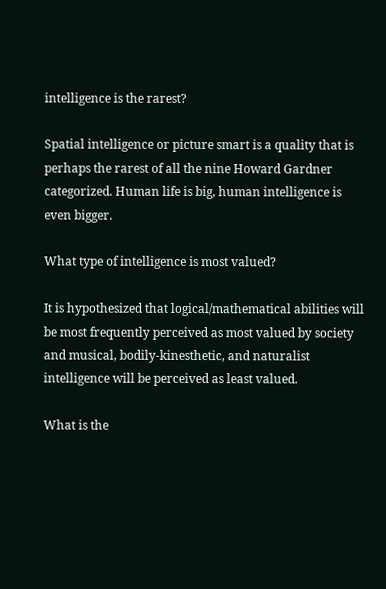intelligence is the rarest?

Spatial intelligence or picture smart is a quality that is perhaps the rarest of all the nine Howard Gardner categorized. Human life is big, human intelligence is even bigger.

What type of intelligence is most valued?

It is hypothesized that logical/mathematical abilities will be most frequently perceived as most valued by society and musical, bodily-kinesthetic, and naturalist intelligence will be perceived as least valued.

What is the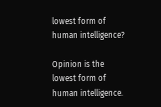lowest form of human intelligence?

Opinion is the lowest form of human intelligence.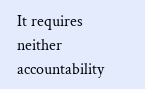It requires neither accountability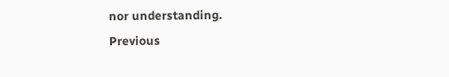nor understanding.
Previous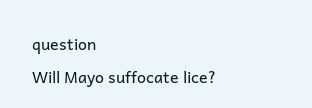question
Will Mayo suffocate lice?